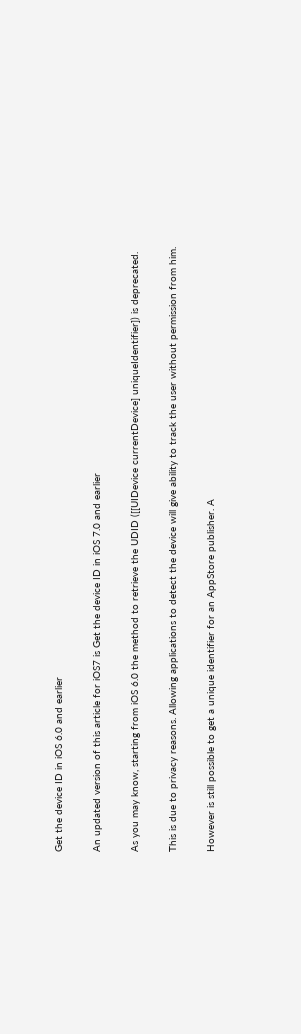Get the device ID in iOS 6.0 and earlier

An updated version of this article for iOS7 is Get the device ID in iOS 7.0 and earlier

As you may know, starting from iOS 6.0 the method to retrieve the UDID ([[UIDevice currentDevice] uniqueIdentifier]) is deprecated.

This is due to privacy reasons. Allowing applications to detect the device will give ability to track the user without permission from him.

However is still possible to get a unique identifier for an AppStore publisher. A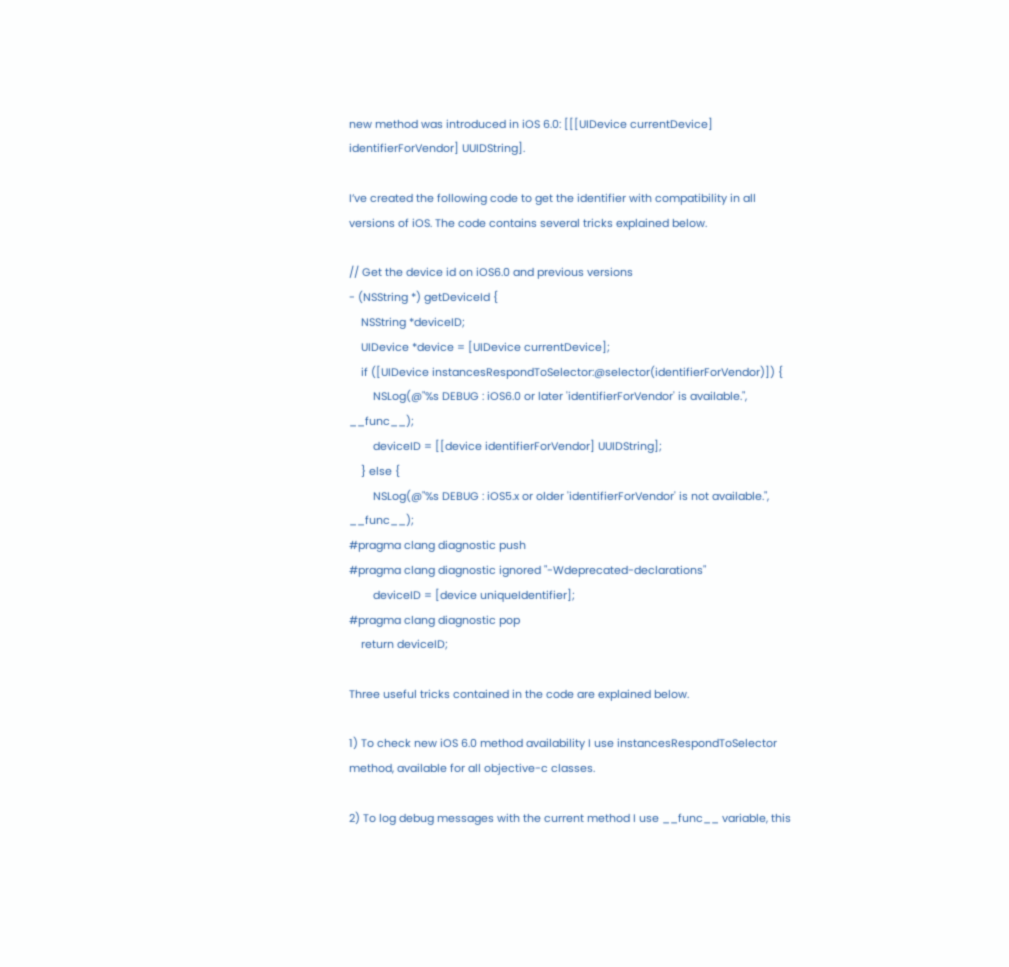new method was introduced in iOS 6.0: [[[UIDevice currentDevice] identifierForVendor] UUIDString].

I’ve created the following code to get the identifier with compatibility in all versions of iOS. The code contains several tricks explained below.

// Get the device id on iOS6.0 and previous versions
- (NSString *) getDeviceId {
    NSString *deviceID;
    UIDevice *device = [UIDevice currentDevice];
    if ([UIDevice instancesRespondToSelector:@selector(identifierForVendor)]) {
        NSLog(@"%s DEBUG : iOS6.0 or later 'identifierForVendor' is available.", __func__);
        deviceID = [[device identifierForVendor] UUIDString];
    } else {
        NSLog(@"%s DEBUG : iOS5.x or older 'identifierForVendor' is not available.", __func__);
#pragma clang diagnostic push
#pragma clang diagnostic ignored "-Wdeprecated-declarations"
        deviceID = [device uniqueIdentifier];
#pragma clang diagnostic pop
    return deviceID;

Three useful tricks contained in the code are explained below.

1) To check new iOS 6.0 method availability I use instancesRespondToSelector method, available for all objective-c classes.

2) To log debug messages with the current method I use __func__ variable, this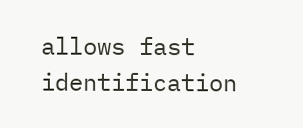allows fast identification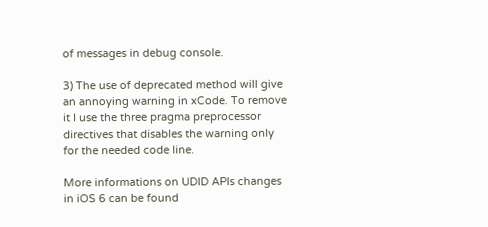of messages in debug console.

3) The use of deprecated method will give an annoying warning in xCode. To remove it I use the three pragma preprocessor directives that disables the warning only for the needed code line.

More informations on UDID APIs changes in iOS 6 can be found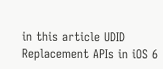in this article UDID Replacement APIs in iOS 6